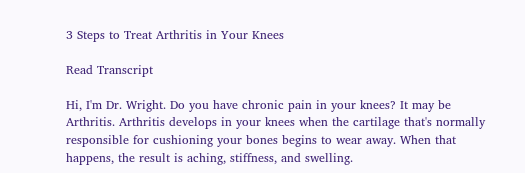3 Steps to Treat Arthritis in Your Knees

Read Transcript

Hi, I'm Dr. Wright. Do you have chronic pain in your knees? It may be Arthritis. Arthritis develops in your knees when the cartilage that's normally responsible for cushioning your bones begins to wear away. When that happens, the result is aching, stiffness, and swelling.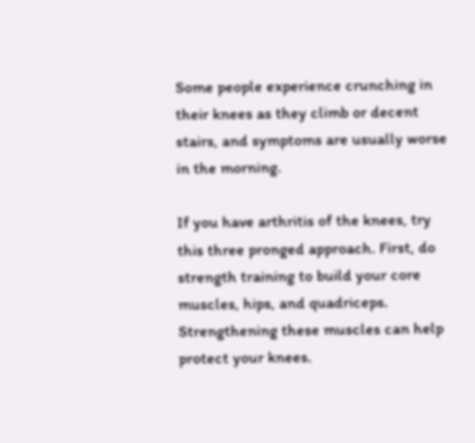Some people experience crunching in their knees as they climb or decent stairs, and symptoms are usually worse in the morning.

If you have arthritis of the knees, try this three pronged approach. First, do strength training to build your core muscles, hips, and quadriceps. Strengthening these muscles can help protect your knees.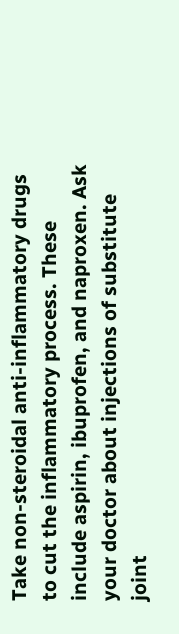Take non-steroidal anti-inflammatory drugs to cut the inflammatory process. These include aspirin, ibuprofen, and naproxen. Ask your doctor about injections of substitute joint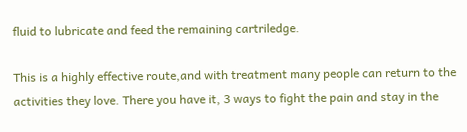fluid to lubricate and feed the remaining cartriledge.

This is a highly effective route,and with treatment many people can return to the activities they love. There you have it, 3 ways to fight the pain and stay in the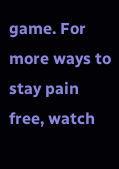game. For more ways to stay pain free, watch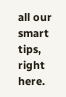all our smart tips, right here.